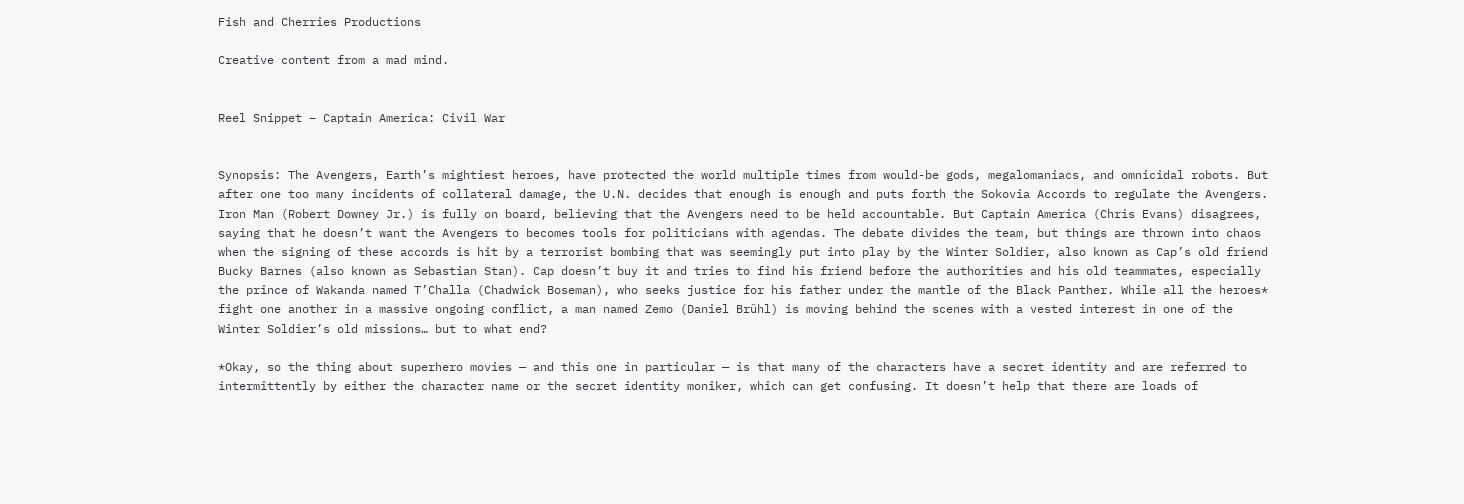Fish and Cherries Productions

Creative content from a mad mind.


Reel Snippet – Captain America: Civil War


Synopsis: The Avengers, Earth’s mightiest heroes, have protected the world multiple times from would-be gods, megalomaniacs, and omnicidal robots. But after one too many incidents of collateral damage, the U.N. decides that enough is enough and puts forth the Sokovia Accords to regulate the Avengers. Iron Man (Robert Downey Jr.) is fully on board, believing that the Avengers need to be held accountable. But Captain America (Chris Evans) disagrees, saying that he doesn’t want the Avengers to becomes tools for politicians with agendas. The debate divides the team, but things are thrown into chaos when the signing of these accords is hit by a terrorist bombing that was seemingly put into play by the Winter Soldier, also known as Cap’s old friend Bucky Barnes (also known as Sebastian Stan). Cap doesn’t buy it and tries to find his friend before the authorities and his old teammates, especially the prince of Wakanda named T’Challa (Chadwick Boseman), who seeks justice for his father under the mantle of the Black Panther. While all the heroes* fight one another in a massive ongoing conflict, a man named Zemo (Daniel Brühl) is moving behind the scenes with a vested interest in one of the Winter Soldier’s old missions… but to what end?

*Okay, so the thing about superhero movies — and this one in particular — is that many of the characters have a secret identity and are referred to intermittently by either the character name or the secret identity moniker, which can get confusing. It doesn’t help that there are loads of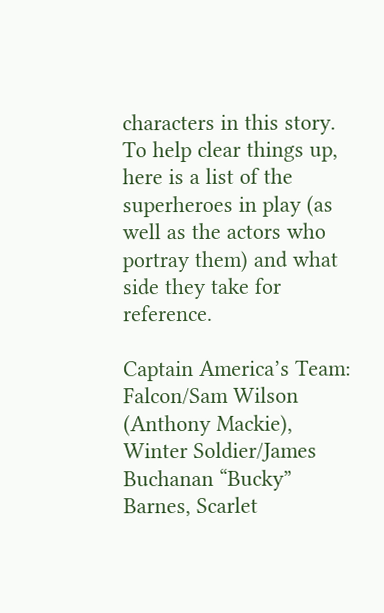characters in this story. To help clear things up, here is a list of the superheroes in play (as well as the actors who portray them) and what side they take for reference.

Captain America’s Team: Falcon/Sam Wilson (Anthony Mackie), Winter Soldier/James Buchanan “Bucky” Barnes, Scarlet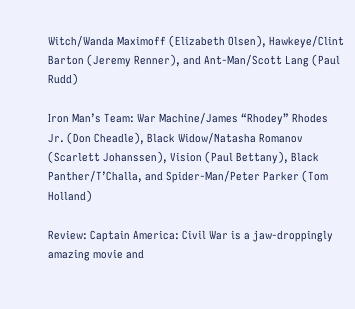Witch/Wanda Maximoff (Elizabeth Olsen), Hawkeye/Clint Barton (Jeremy Renner), and Ant-Man/Scott Lang (Paul Rudd)

Iron Man’s Team: War Machine/James “Rhodey” Rhodes Jr. (Don Cheadle), Black Widow/Natasha Romanov (Scarlett Johanssen), Vision (Paul Bettany), Black Panther/T’Challa, and Spider-Man/Peter Parker (Tom Holland)

Review: Captain America: Civil War is a jaw-droppingly amazing movie and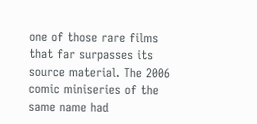one of those rare films that far surpasses its source material. The 2006 comic miniseries of the same name had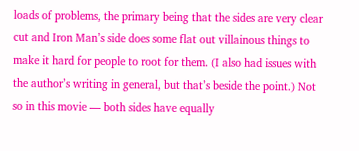loads of problems, the primary being that the sides are very clear cut and Iron Man’s side does some flat out villainous things to make it hard for people to root for them. (I also had issues with the author’s writing in general, but that’s beside the point.) Not so in this movie — both sides have equally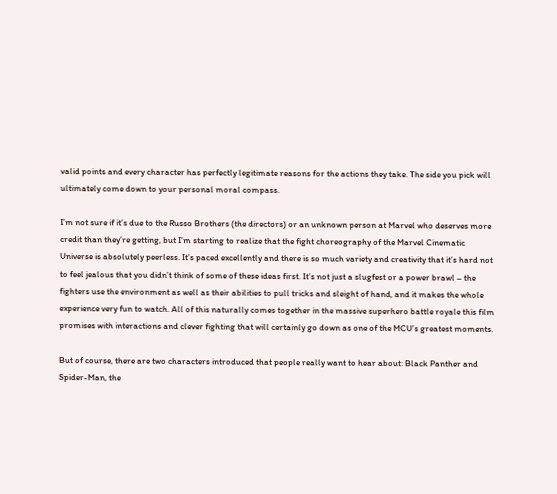valid points and every character has perfectly legitimate reasons for the actions they take. The side you pick will ultimately come down to your personal moral compass.

I’m not sure if it’s due to the Russo Brothers (the directors) or an unknown person at Marvel who deserves more credit than they’re getting, but I’m starting to realize that the fight choreography of the Marvel Cinematic Universe is absolutely peerless. It’s paced excellently and there is so much variety and creativity that it’s hard not to feel jealous that you didn’t think of some of these ideas first. It’s not just a slugfest or a power brawl – the fighters use the environment as well as their abilities to pull tricks and sleight of hand, and it makes the whole experience very fun to watch. All of this naturally comes together in the massive superhero battle royale this film promises with interactions and clever fighting that will certainly go down as one of the MCU’s greatest moments.

But of course, there are two characters introduced that people really want to hear about: Black Panther and Spider-Man, the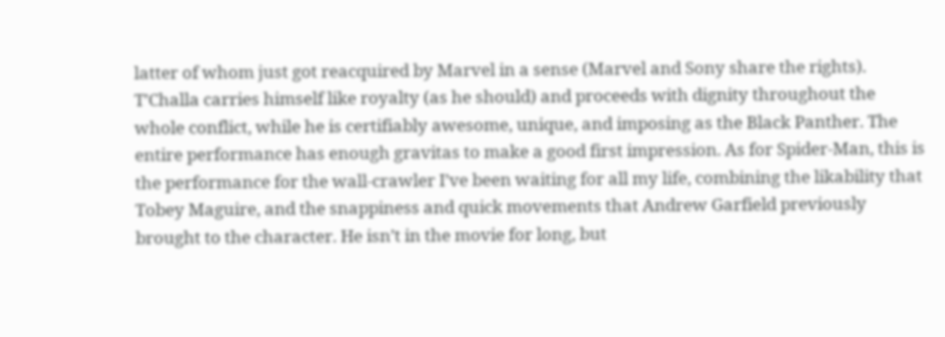latter of whom just got reacquired by Marvel in a sense (Marvel and Sony share the rights). T’Challa carries himself like royalty (as he should) and proceeds with dignity throughout the whole conflict, while he is certifiably awesome, unique, and imposing as the Black Panther. The entire performance has enough gravitas to make a good first impression. As for Spider-Man, this is the performance for the wall-crawler I’ve been waiting for all my life, combining the likability that Tobey Maguire, and the snappiness and quick movements that Andrew Garfield previously brought to the character. He isn’t in the movie for long, but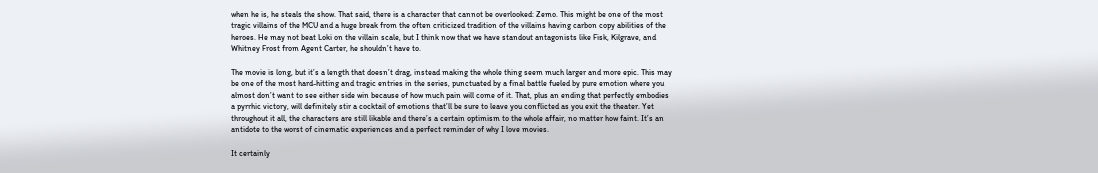when he is, he steals the show. That said, there is a character that cannot be overlooked: Zemo. This might be one of the most tragic villains of the MCU and a huge break from the often criticized tradition of the villains having carbon copy abilities of the heroes. He may not beat Loki on the villain scale, but I think now that we have standout antagonists like Fisk, Kilgrave, and Whitney Frost from Agent Carter, he shouldn’t have to.

The movie is long, but it’s a length that doesn’t drag, instead making the whole thing seem much larger and more epic. This may be one of the most hard-hitting and tragic entries in the series, punctuated by a final battle fueled by pure emotion where you almost don’t want to see either side win because of how much pain will come of it. That, plus an ending that perfectly embodies a pyrrhic victory, will definitely stir a cocktail of emotions that’ll be sure to leave you conflicted as you exit the theater. Yet throughout it all, the characters are still likable and there’s a certain optimism to the whole affair, no matter how faint. It’s an antidote to the worst of cinematic experiences and a perfect reminder of why I love movies.

It certainly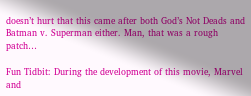doesn’t hurt that this came after both God’s Not Deads and Batman v. Superman either. Man, that was a rough patch…

Fun Tidbit: During the development of this movie, Marvel and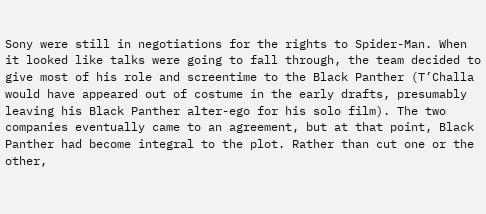Sony were still in negotiations for the rights to Spider-Man. When it looked like talks were going to fall through, the team decided to give most of his role and screentime to the Black Panther (T’Challa would have appeared out of costume in the early drafts, presumably leaving his Black Panther alter-ego for his solo film). The two companies eventually came to an agreement, but at that point, Black Panther had become integral to the plot. Rather than cut one or the other,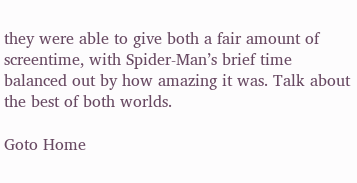they were able to give both a fair amount of screentime, with Spider-Man’s brief time balanced out by how amazing it was. Talk about the best of both worlds.

Goto Home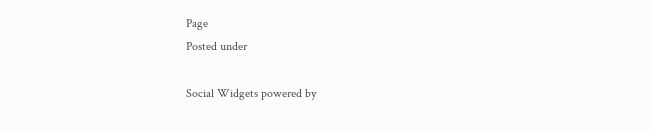Page
Posted under

Social Widgets powered by